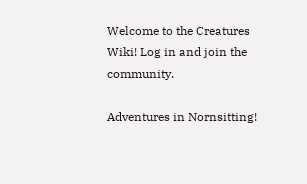Welcome to the Creatures Wiki! Log in and join the community.

Adventures in Nornsitting!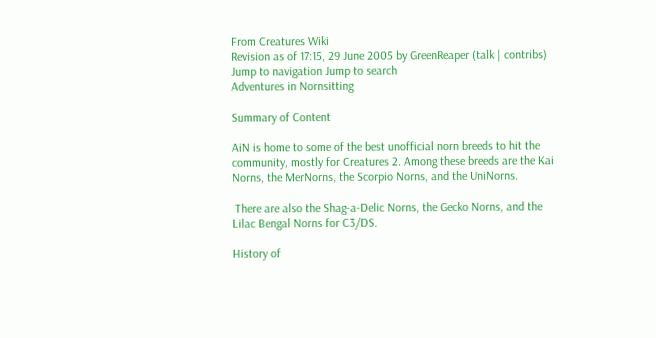From Creatures Wiki
Revision as of 17:15, 29 June 2005 by GreenReaper (talk | contribs)
Jump to navigation Jump to search
Adventures in Nornsitting

Summary of Content

AiN is home to some of the best unofficial norn breeds to hit the community, mostly for Creatures 2. Among these breeds are the Kai Norns, the MerNorns, the Scorpio Norns, and the UniNorns.

 There are also the Shag-a-Delic Norns, the Gecko Norns, and the Lilac Bengal Norns for C3/DS.

History of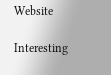Website

Interesting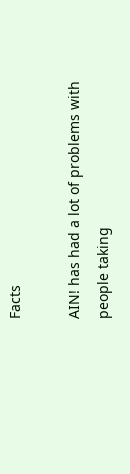Facts

AIN! has had a lot of problems with people taking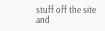stuff off the site and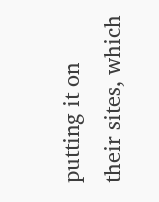putting it on their sites, which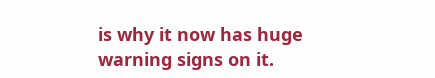is why it now has huge warning signs on it.